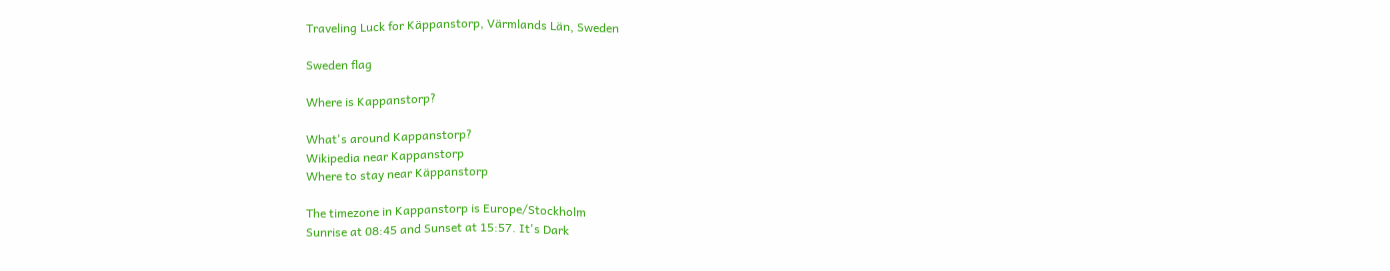Traveling Luck for Käppanstorp, Värmlands Län, Sweden

Sweden flag

Where is Kappanstorp?

What's around Kappanstorp?
Wikipedia near Kappanstorp
Where to stay near Käppanstorp

The timezone in Kappanstorp is Europe/Stockholm
Sunrise at 08:45 and Sunset at 15:57. It's Dark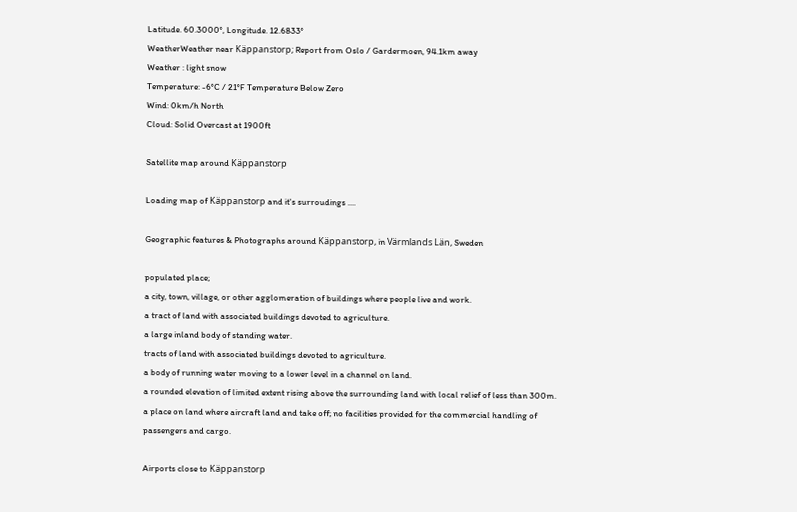Latitude. 60.3000°, Longitude. 12.6833°
WeatherWeather near Käppanstorp; Report from Oslo / Gardermoen, 94.1km away
Weather : light snow
Temperature: -6°C / 21°F Temperature Below Zero
Wind: 0km/h North
Cloud: Solid Overcast at 1900ft

Satellite map around Käppanstorp

Loading map of Käppanstorp and it's surroudings ....

Geographic features & Photographs around Käppanstorp, in Värmlands Län, Sweden

populated place;
a city, town, village, or other agglomeration of buildings where people live and work.
a tract of land with associated buildings devoted to agriculture.
a large inland body of standing water.
tracts of land with associated buildings devoted to agriculture.
a body of running water moving to a lower level in a channel on land.
a rounded elevation of limited extent rising above the surrounding land with local relief of less than 300m.
a place on land where aircraft land and take off; no facilities provided for the commercial handling of passengers and cargo.

Airports close to Käppanstorp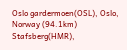Oslo gardermoen(OSL), Oslo, Norway (94.1km)
Stafsberg(HMR),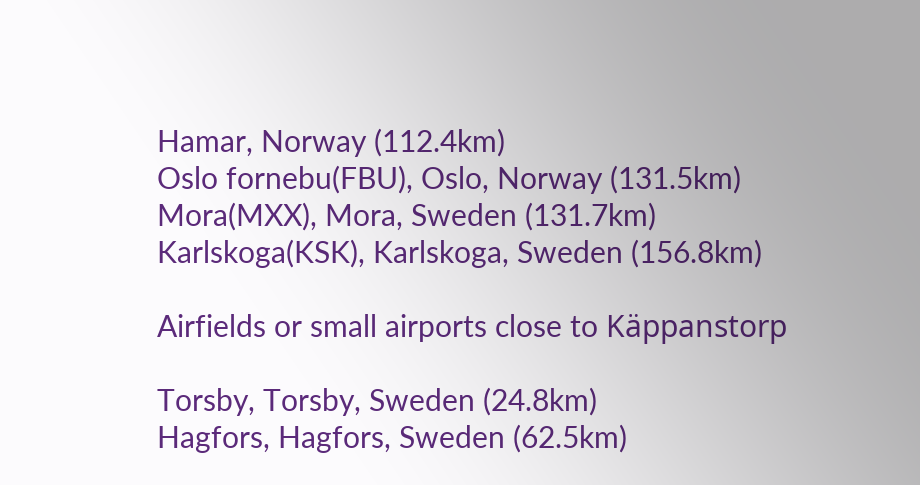Hamar, Norway (112.4km)
Oslo fornebu(FBU), Oslo, Norway (131.5km)
Mora(MXX), Mora, Sweden (131.7km)
Karlskoga(KSK), Karlskoga, Sweden (156.8km)

Airfields or small airports close to Käppanstorp

Torsby, Torsby, Sweden (24.8km)
Hagfors, Hagfors, Sweden (62.5km)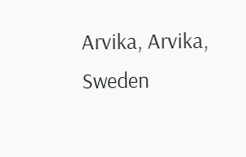Arvika, Arvika, Sweden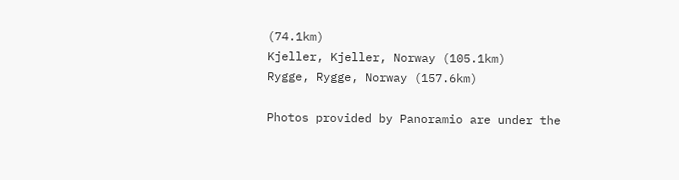(74.1km)
Kjeller, Kjeller, Norway (105.1km)
Rygge, Rygge, Norway (157.6km)

Photos provided by Panoramio are under the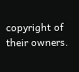copyright of their owners.